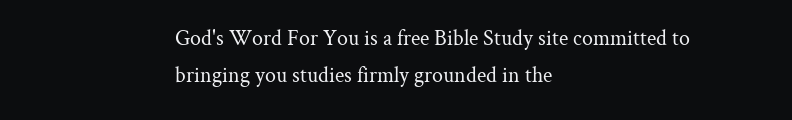God's Word For You is a free Bible Study site committed to bringing you studies firmly grounded in the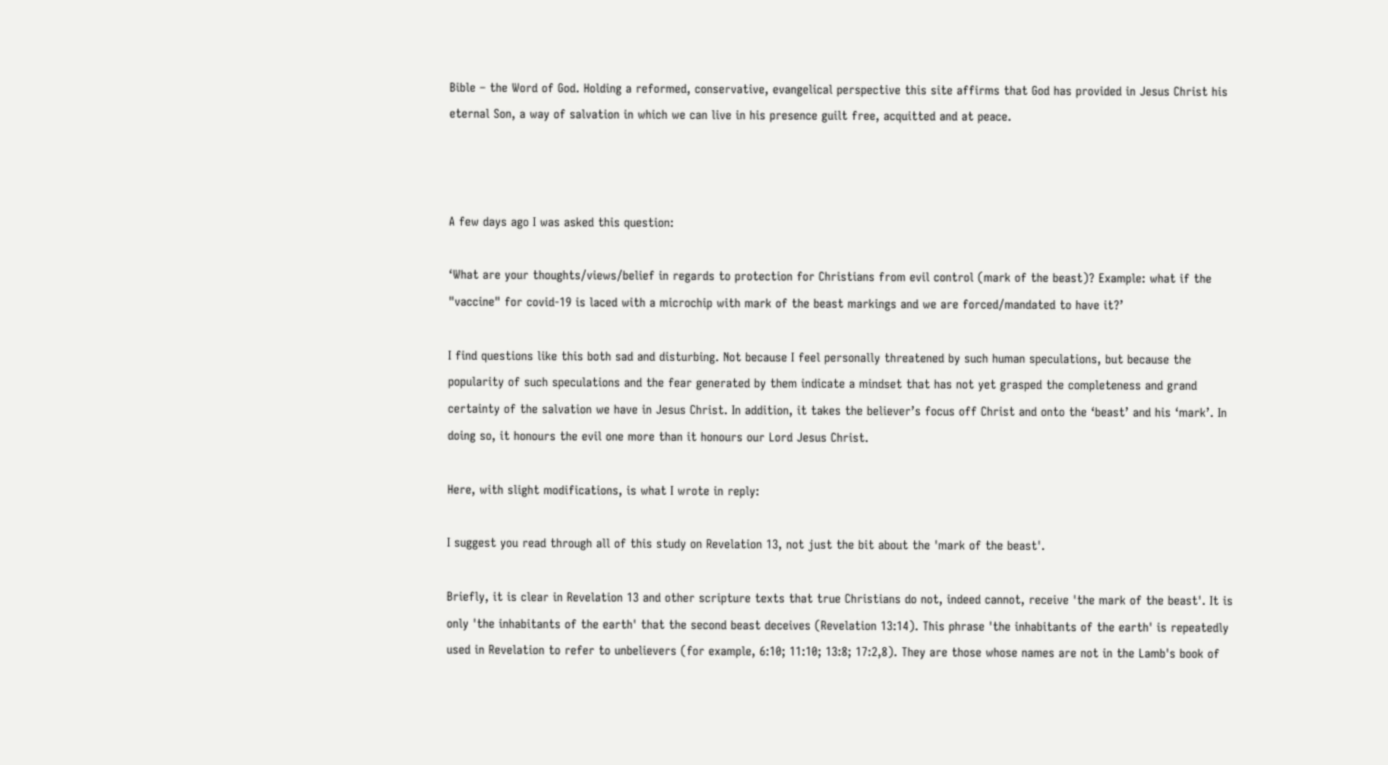Bible – the Word of God. Holding a reformed, conservative, evangelical perspective this site affirms that God has provided in Jesus Christ his eternal Son, a way of salvation in which we can live in his presence guilt free, acquitted and at peace.



A few days ago I was asked this question:

‘What are your thoughts/views/belief in regards to protection for Christians from evil control (mark of the beast)? Example: what if the "vaccine" for covid-19 is laced with a microchip with mark of the beast markings and we are forced/mandated to have it?’

I find questions like this both sad and disturbing. Not because I feel personally threatened by such human speculations, but because the popularity of such speculations and the fear generated by them indicate a mindset that has not yet grasped the completeness and grand certainty of the salvation we have in Jesus Christ. In addition, it takes the believer’s focus off Christ and onto the ‘beast’ and his ‘mark’. In doing so, it honours the evil one more than it honours our Lord Jesus Christ.

Here, with slight modifications, is what I wrote in reply:

I suggest you read through all of this study on Revelation 13, not just the bit about the 'mark of the beast'.

Briefly, it is clear in Revelation 13 and other scripture texts that true Christians do not, indeed cannot, receive 'the mark of the beast'. It is only 'the inhabitants of the earth' that the second beast deceives (Revelation 13:14). This phrase 'the inhabitants of the earth' is repeatedly used in Revelation to refer to unbelievers (for example, 6:10; 11:10; 13:8; 17:2,8). They are those whose names are not in the Lamb's book of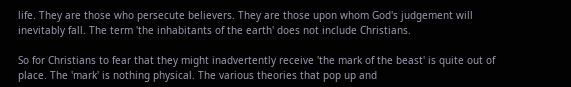life. They are those who persecute believers. They are those upon whom God's judgement will inevitably fall. The term 'the inhabitants of the earth' does not include Christians.

So for Christians to fear that they might inadvertently receive 'the mark of the beast' is quite out of place. The 'mark' is nothing physical. The various theories that pop up and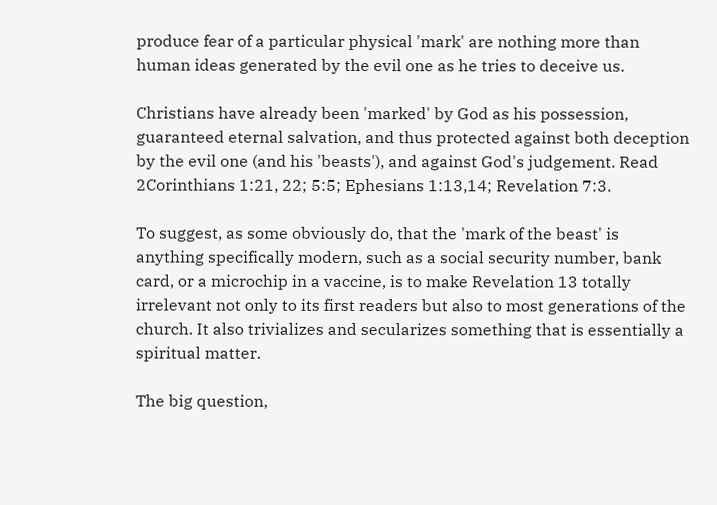produce fear of a particular physical 'mark' are nothing more than human ideas generated by the evil one as he tries to deceive us.

Christians have already been 'marked' by God as his possession, guaranteed eternal salvation, and thus protected against both deception by the evil one (and his 'beasts'), and against God's judgement. Read 2Corinthians 1:21, 22; 5:5; Ephesians 1:13,14; Revelation 7:3.

To suggest, as some obviously do, that the 'mark of the beast' is anything specifically modern, such as a social security number, bank card, or a microchip in a vaccine, is to make Revelation 13 totally irrelevant not only to its first readers but also to most generations of the church. It also trivializes and secularizes something that is essentially a spiritual matter.

The big question,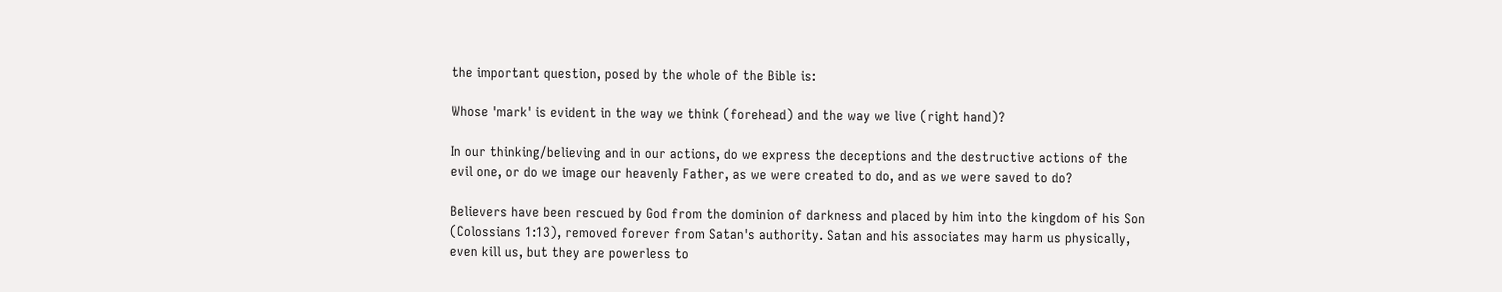the important question, posed by the whole of the Bible is:

Whose 'mark' is evident in the way we think (forehead) and the way we live (right hand)?

In our thinking/believing and in our actions, do we express the deceptions and the destructive actions of the evil one, or do we image our heavenly Father, as we were created to do, and as we were saved to do?

Believers have been rescued by God from the dominion of darkness and placed by him into the kingdom of his Son (Colossians 1:13), removed forever from Satan's authority. Satan and his associates may harm us physically, even kill us, but they are powerless to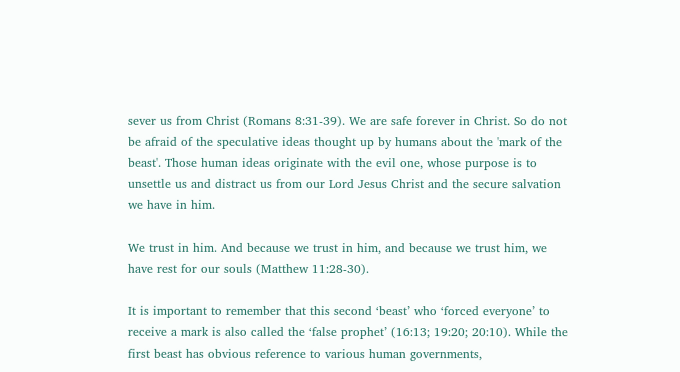sever us from Christ (Romans 8:31-39). We are safe forever in Christ. So do not be afraid of the speculative ideas thought up by humans about the 'mark of the beast'. Those human ideas originate with the evil one, whose purpose is to unsettle us and distract us from our Lord Jesus Christ and the secure salvation we have in him.

We trust in him. And because we trust in him, and because we trust him, we have rest for our souls (Matthew 11:28-30).

It is important to remember that this second ‘beast’ who ‘forced everyone’ to receive a mark is also called the ‘false prophet’ (16:13; 19:20; 20:10). While the first beast has obvious reference to various human governments,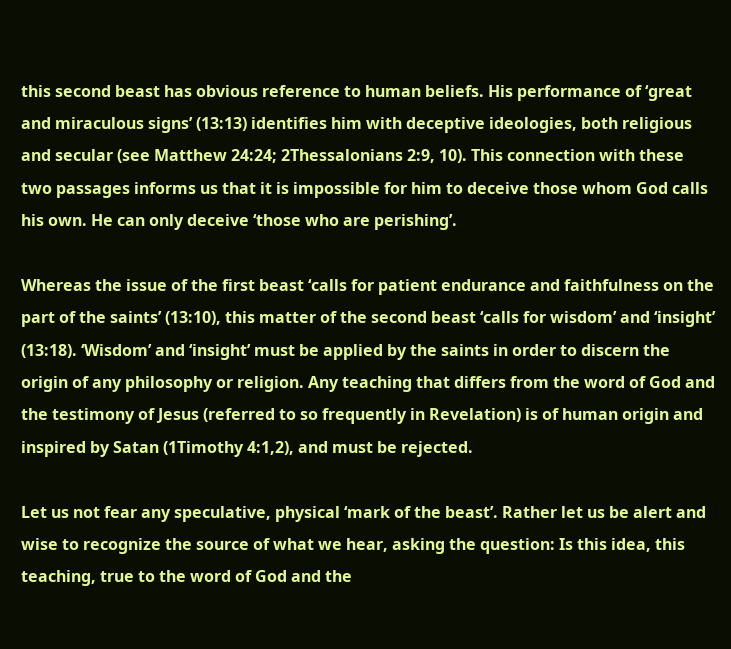this second beast has obvious reference to human beliefs. His performance of ‘great and miraculous signs’ (13:13) identifies him with deceptive ideologies, both religious and secular (see Matthew 24:24; 2Thessalonians 2:9, 10). This connection with these two passages informs us that it is impossible for him to deceive those whom God calls his own. He can only deceive ‘those who are perishing’.

Whereas the issue of the first beast ‘calls for patient endurance and faithfulness on the part of the saints’ (13:10), this matter of the second beast ‘calls for wisdom’ and ‘insight’ (13:18). ‘Wisdom’ and ‘insight’ must be applied by the saints in order to discern the origin of any philosophy or religion. Any teaching that differs from the word of God and the testimony of Jesus (referred to so frequently in Revelation) is of human origin and inspired by Satan (1Timothy 4:1,2), and must be rejected.

Let us not fear any speculative, physical ‘mark of the beast’. Rather let us be alert and wise to recognize the source of what we hear, asking the question: Is this idea, this teaching, true to the word of God and the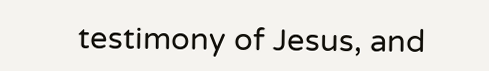testimony of Jesus, and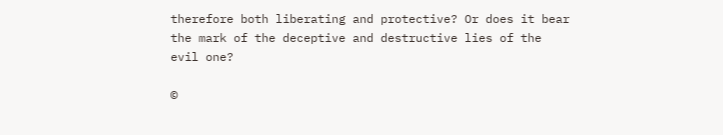therefore both liberating and protective? Or does it bear the mark of the deceptive and destructive lies of the evil one?

©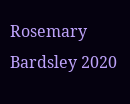Rosemary Bardsley 2020